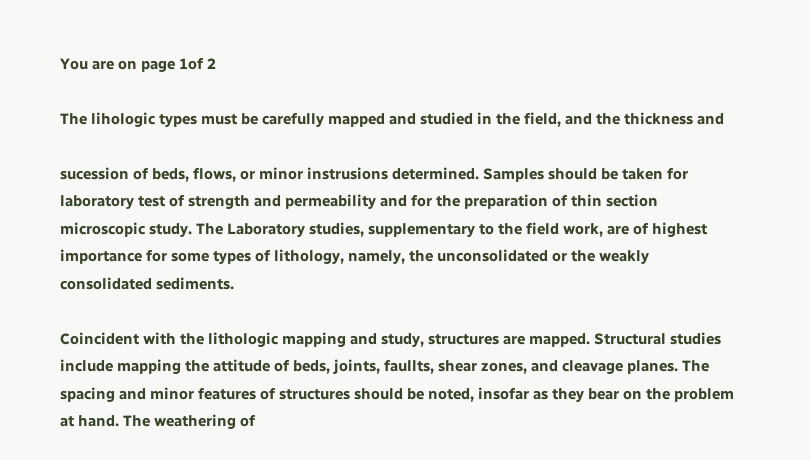You are on page 1of 2

The lihologic types must be carefully mapped and studied in the field, and the thickness and

sucession of beds, flows, or minor instrusions determined. Samples should be taken for
laboratory test of strength and permeability and for the preparation of thin section
microscopic study. The Laboratory studies, supplementary to the field work, are of highest
importance for some types of lithology, namely, the unconsolidated or the weakly
consolidated sediments.

Coincident with the lithologic mapping and study, structures are mapped. Structural studies
include mapping the attitude of beds, joints, faullts, shear zones, and cleavage planes. The
spacing and minor features of structures should be noted, insofar as they bear on the problem
at hand. The weathering of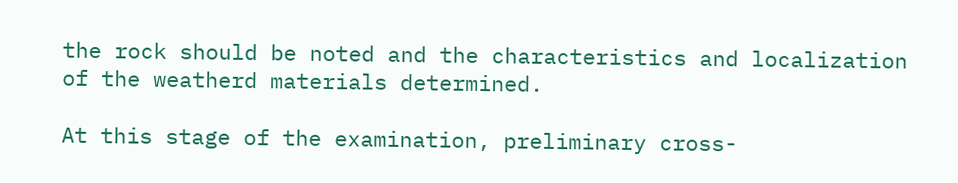the rock should be noted and the characteristics and localization
of the weatherd materials determined.

At this stage of the examination, preliminary cross-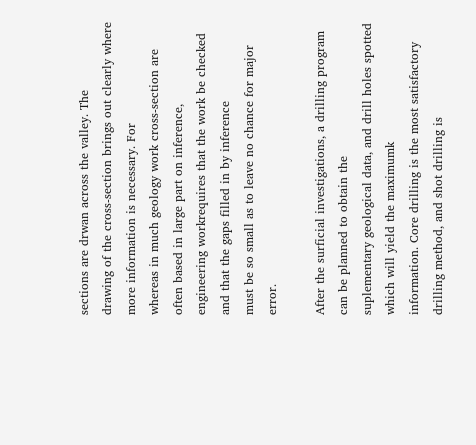sections are drwan across the valley. The
drawing of the cross-section brings out clearly where more information is necessary. For
whereas in much geology work cross-section are often based in large part on inference,
engineering workrequires that the work be checked and that the gaps filled in by inference
must be so small as to leave no chance for major error.

After the surficial investigations, a drilling program can be planned to obtain the
suplementary geological data, and drill holes spotted which will yield the maximumk
information. Core drilling is the most satisfactory drilling method, and shot drilling is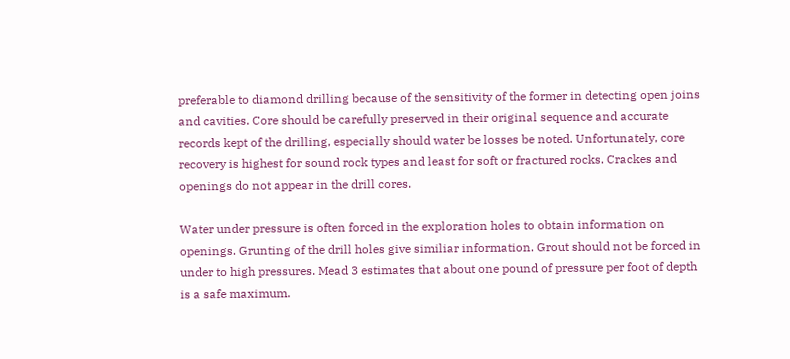preferable to diamond drilling because of the sensitivity of the former in detecting open joins
and cavities. Core should be carefully preserved in their original sequence and accurate
records kept of the drilling, especially should water be losses be noted. Unfortunately, core
recovery is highest for sound rock types and least for soft or fractured rocks. Crackes and
openings do not appear in the drill cores.

Water under pressure is often forced in the exploration holes to obtain information on
openings. Grunting of the drill holes give similiar information. Grout should not be forced in
under to high pressures. Mead 3 estimates that about one pound of pressure per foot of depth
is a safe maximum.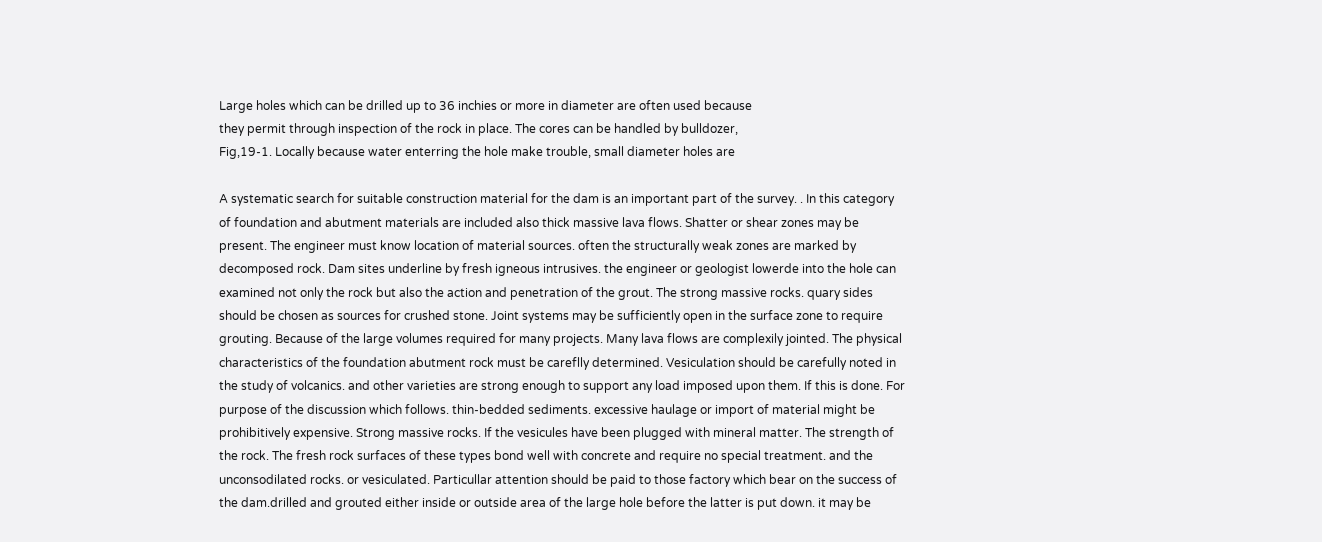Large holes which can be drilled up to 36 inchies or more in diameter are often used because
they permit through inspection of the rock in place. The cores can be handled by bulldozer,
Fig,19-1. Locally because water enterring the hole make trouble, small diameter holes are

A systematic search for suitable construction material for the dam is an important part of the survey. . In this category of foundation and abutment materials are included also thick massive lava flows. Shatter or shear zones may be present. The engineer must know location of material sources. often the structurally weak zones are marked by decomposed rock. Dam sites underline by fresh igneous intrusives. the engineer or geologist lowerde into the hole can examined not only the rock but also the action and penetration of the grout. The strong massive rocks. quary sides should be chosen as sources for crushed stone. Joint systems may be sufficiently open in the surface zone to require grouting. Because of the large volumes required for many projects. Many lava flows are complexily jointed. The physical characteristics of the foundation abutment rock must be careflly determined. Vesiculation should be carefully noted in the study of volcanics. and other varieties are strong enough to support any load imposed upon them. If this is done. For purpose of the discussion which follows. thin-bedded sediments. excessive haulage or import of material might be prohibitively expensive. Strong massive rocks. If the vesicules have been plugged with mineral matter. The strength of the rock. The fresh rock surfaces of these types bond well with concrete and require no special treatment. and the unconsodilated rocks. or vesiculated. Particullar attention should be paid to those factory which bear on the success of the dam.drilled and grouted either inside or outside area of the large hole before the latter is put down. it may be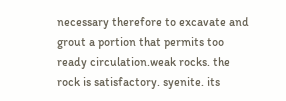necessary therefore to excavate and grout a portion that permits too ready circulation.weak rocks. the rock is satisfactory. syenite. its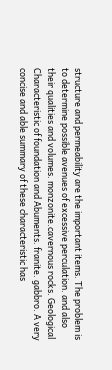structure and permeability are the important items. The problem is to determine possible avenues of excessive perculation. and also their qualities and volumes. monzonite.cavernous rocks. Geological Characteristic of foundation and Abuments. franite. gabbro. A very concise and able summary of these characteristic has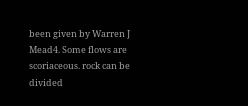been given by Warren J Mead4. Some flows are scoriaceous. rock can be divided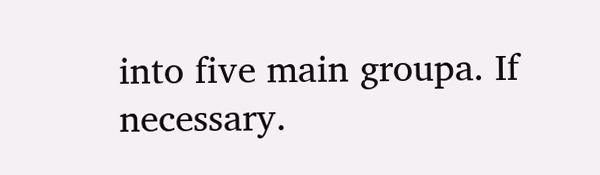into five main groupa. If necessary.